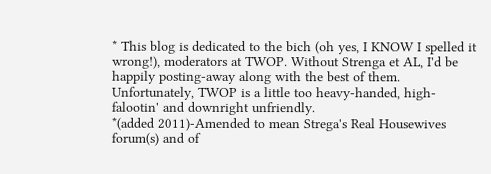* This blog is dedicated to the bich (oh yes, I KNOW I spelled it wrong!), moderators at TWOP. Without Strenga et AL, I'd be happily posting-away along with the best of them. Unfortunately, TWOP is a little too heavy-handed, high-falootin' and downright unfriendly.
*(added 2011)-Amended to mean Strega's Real Housewives forum(s) and of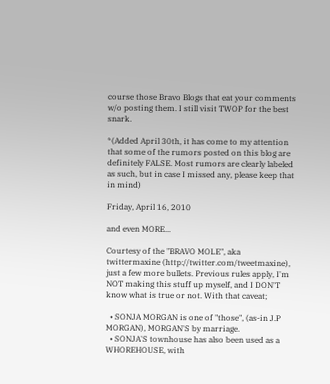course those Bravo Blogs that eat your comments w/o posting them. I still visit TWOP for the best snark.

*(Added April 30th, it has come to my attention that some of the rumors posted on this blog are definitely FALSE. Most rumors are clearly labeled as such, but in case I missed any, please keep that in mind)

Friday, April 16, 2010

and even MORE...

Courtesy of the "BRAVO MOLE", aka twittermaxine (http://twitter.com/tweetmaxine), just a few more bullets. Previous rules apply, I'm NOT making this stuff up myself, and I DON'T know what is true or not. With that caveat;

  • SONJA MORGAN is one of "those", (as-in J.P MORGAN), MORGAN'S by marriage.
  • SONJA'S townhouse has also been used as a WHOREHOUSE, with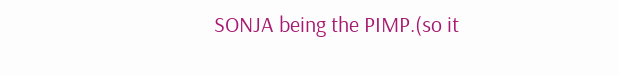SONJA being the PIMP.(so it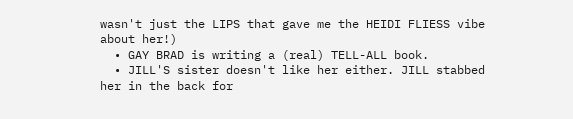wasn't just the LIPS that gave me the HEIDI FLIESS vibe about her!)
  • GAY BRAD is writing a (real) TELL-ALL book.
  • JILL'S sister doesn't like her either. JILL stabbed her in the back for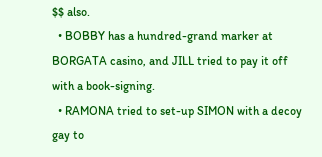$$ also.
  • BOBBY has a hundred-grand marker at BORGATA casino, and JILL tried to pay it off with a book-signing.
  • RAMONA tried to set-up SIMON with a decoy gay to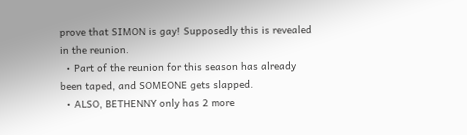prove that SIMON is gay! Supposedly this is revealed in the reunion.
  • Part of the reunion for this season has already been taped, and SOMEONE gets slapped.
  • ALSO, BETHENNY only has 2 more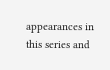appearances in this series and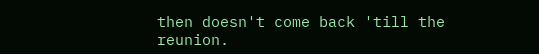then doesn't come back 'till the reunion.